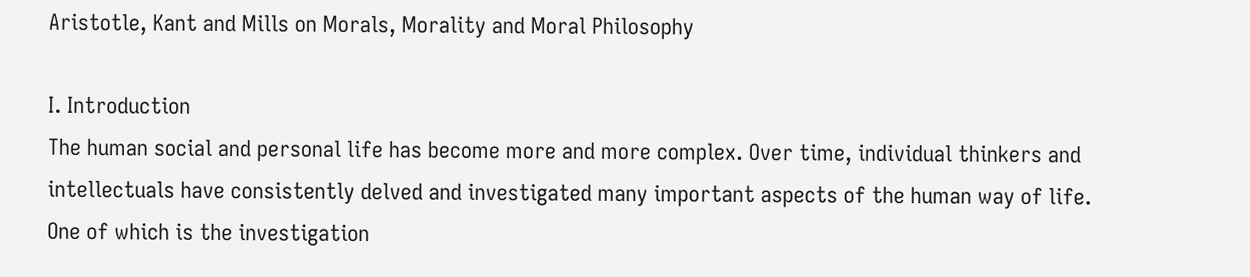Aristotle, Kant and Mills on Morals, Morality and Moral Philosophy

I. Introduction
The human social and personal life has become more and more complex. Over time, individual thinkers and intellectuals have consistently delved and investigated many important aspects of the human way of life. One of which is the investigation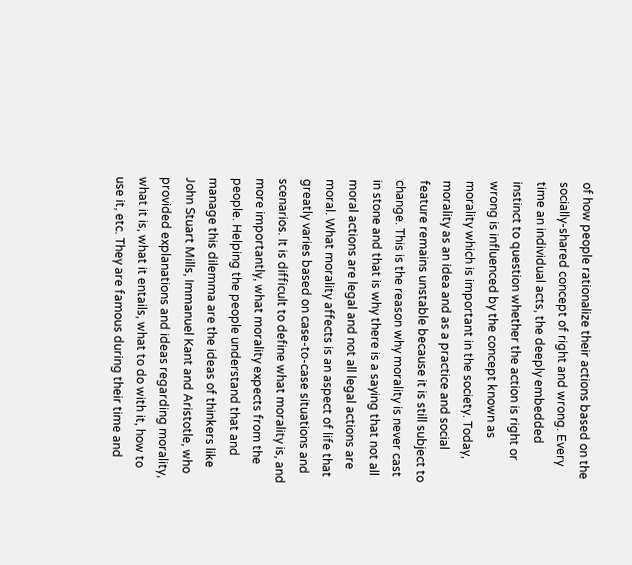of how people rationalize their actions based on the socially-shared concept of right and wrong. Every time an individual acts, the deeply embedded instinct to question whether the action is right or wrong is influenced by the concept known as morality which is important in the society. Today, morality as an idea and as a practice and social feature remains unstable because it is still subject to change. This is the reason why morality is never cast in stone and that is why there is a saying that not all moral actions are legal and not all legal actions are moral. What morality affects is an aspect of life that greatly varies based on case-to-case situations and scenarios. It is difficult to define what morality is, and more importantly, what morality expects from the people. Helping the people understand that and manage this dilemma are the ideas of thinkers like John Stuart Mills, Immanuel Kant and Aristotle, who provided explanations and ideas regarding morality, what it is, what it entails, what to do with it, how to use it, etc. They are famous during their time and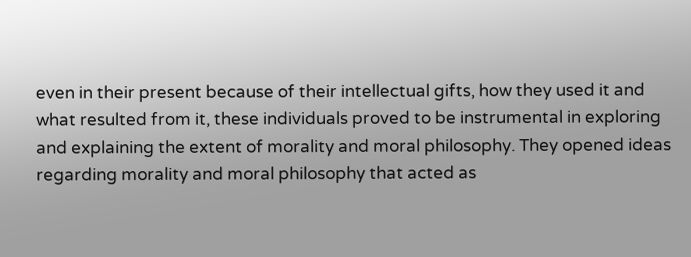even in their present because of their intellectual gifts, how they used it and what resulted from it, these individuals proved to be instrumental in exploring and explaining the extent of morality and moral philosophy. They opened ideas regarding morality and moral philosophy that acted as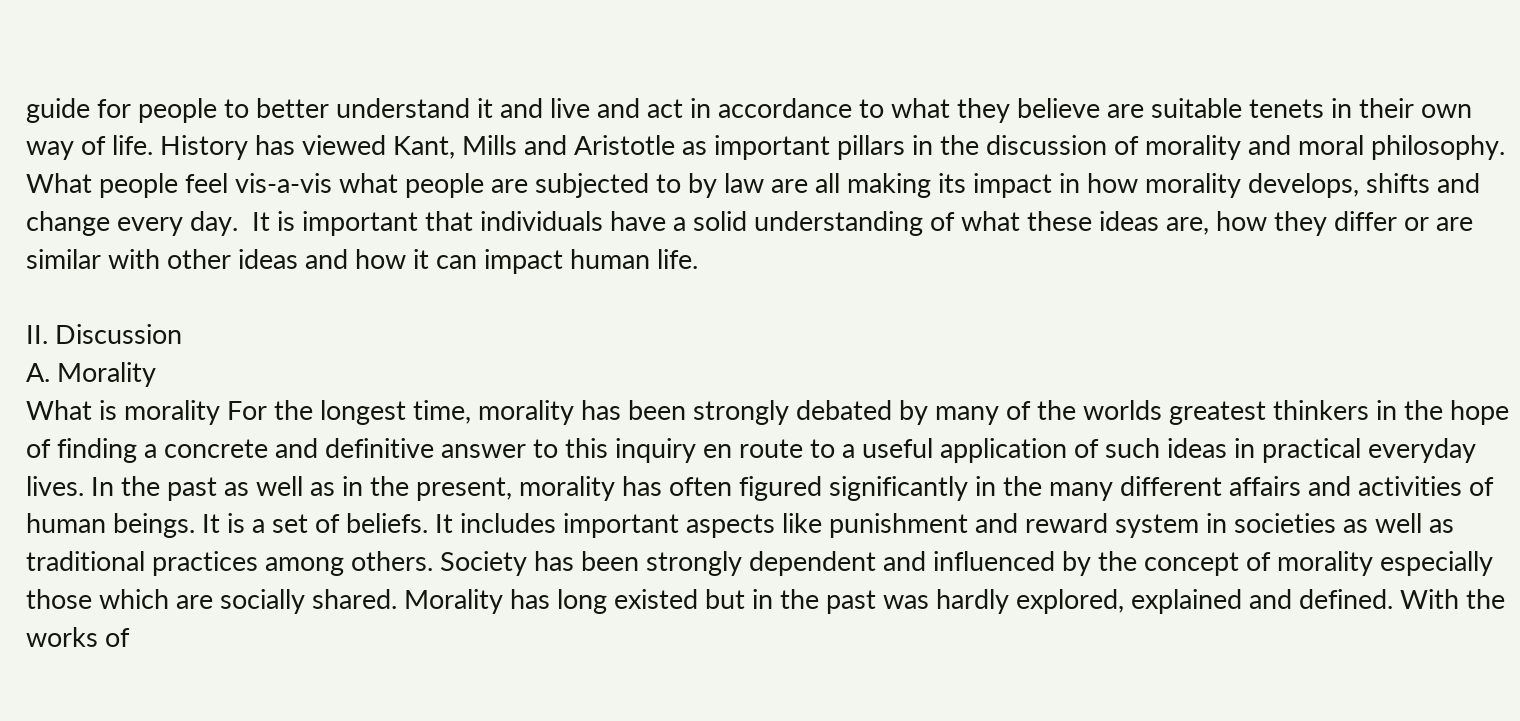guide for people to better understand it and live and act in accordance to what they believe are suitable tenets in their own way of life. History has viewed Kant, Mills and Aristotle as important pillars in the discussion of morality and moral philosophy. What people feel vis-a-vis what people are subjected to by law are all making its impact in how morality develops, shifts and change every day.  It is important that individuals have a solid understanding of what these ideas are, how they differ or are similar with other ideas and how it can impact human life.

II. Discussion
A. Morality
What is morality For the longest time, morality has been strongly debated by many of the worlds greatest thinkers in the hope of finding a concrete and definitive answer to this inquiry en route to a useful application of such ideas in practical everyday lives. In the past as well as in the present, morality has often figured significantly in the many different affairs and activities of human beings. It is a set of beliefs. It includes important aspects like punishment and reward system in societies as well as traditional practices among others. Society has been strongly dependent and influenced by the concept of morality especially those which are socially shared. Morality has long existed but in the past was hardly explored, explained and defined. With the works of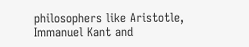philosophers like Aristotle, Immanuel Kant and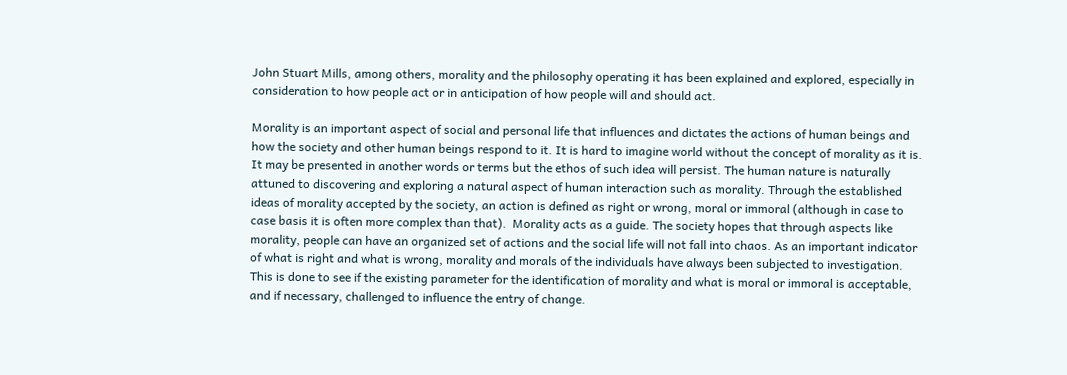John Stuart Mills, among others, morality and the philosophy operating it has been explained and explored, especially in consideration to how people act or in anticipation of how people will and should act.

Morality is an important aspect of social and personal life that influences and dictates the actions of human beings and how the society and other human beings respond to it. It is hard to imagine world without the concept of morality as it is. It may be presented in another words or terms but the ethos of such idea will persist. The human nature is naturally attuned to discovering and exploring a natural aspect of human interaction such as morality. Through the established ideas of morality accepted by the society, an action is defined as right or wrong, moral or immoral (although in case to case basis it is often more complex than that).  Morality acts as a guide. The society hopes that through aspects like morality, people can have an organized set of actions and the social life will not fall into chaos. As an important indicator of what is right and what is wrong, morality and morals of the individuals have always been subjected to investigation. This is done to see if the existing parameter for the identification of morality and what is moral or immoral is acceptable, and if necessary, challenged to influence the entry of change.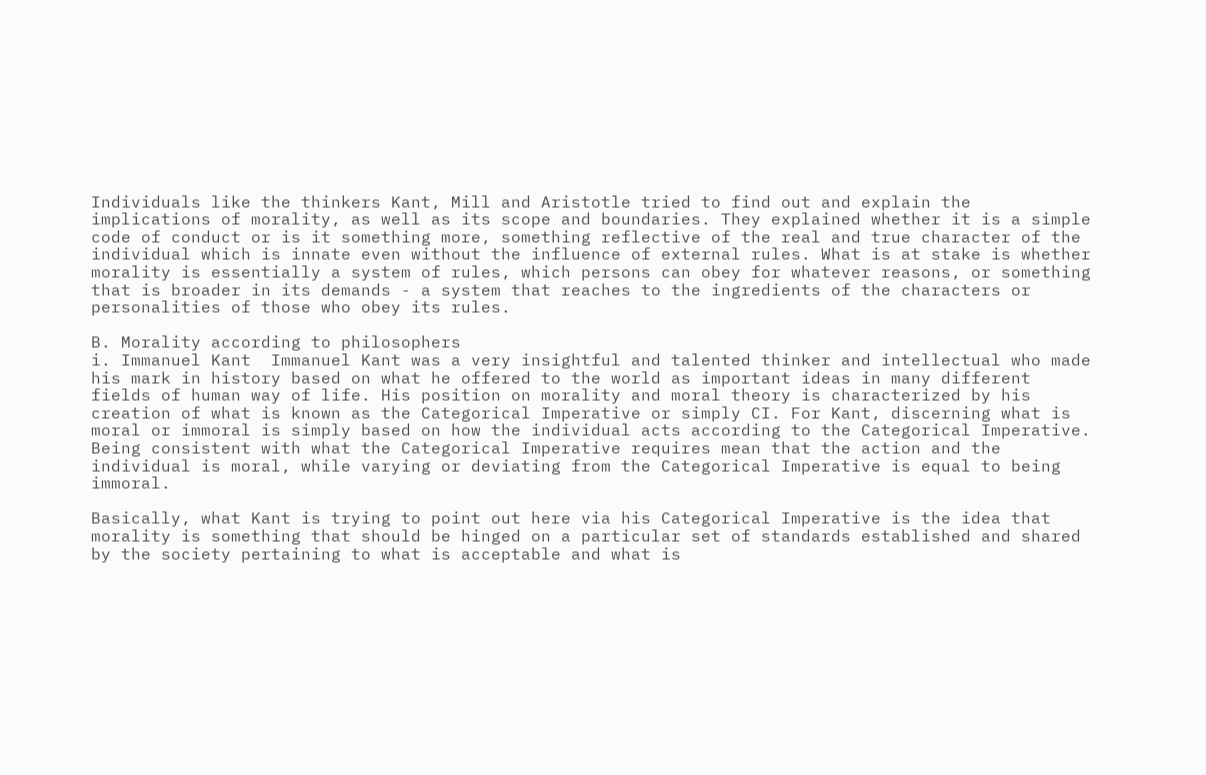Individuals like the thinkers Kant, Mill and Aristotle tried to find out and explain the implications of morality, as well as its scope and boundaries. They explained whether it is a simple code of conduct or is it something more, something reflective of the real and true character of the individual which is innate even without the influence of external rules. What is at stake is whether morality is essentially a system of rules, which persons can obey for whatever reasons, or something that is broader in its demands - a system that reaches to the ingredients of the characters or personalities of those who obey its rules.

B. Morality according to philosophers
i. Immanuel Kant  Immanuel Kant was a very insightful and talented thinker and intellectual who made his mark in history based on what he offered to the world as important ideas in many different fields of human way of life. His position on morality and moral theory is characterized by his creation of what is known as the Categorical Imperative or simply CI. For Kant, discerning what is moral or immoral is simply based on how the individual acts according to the Categorical Imperative. Being consistent with what the Categorical Imperative requires mean that the action and the individual is moral, while varying or deviating from the Categorical Imperative is equal to being immoral.

Basically, what Kant is trying to point out here via his Categorical Imperative is the idea that morality is something that should be hinged on a particular set of standards established and shared by the society pertaining to what is acceptable and what is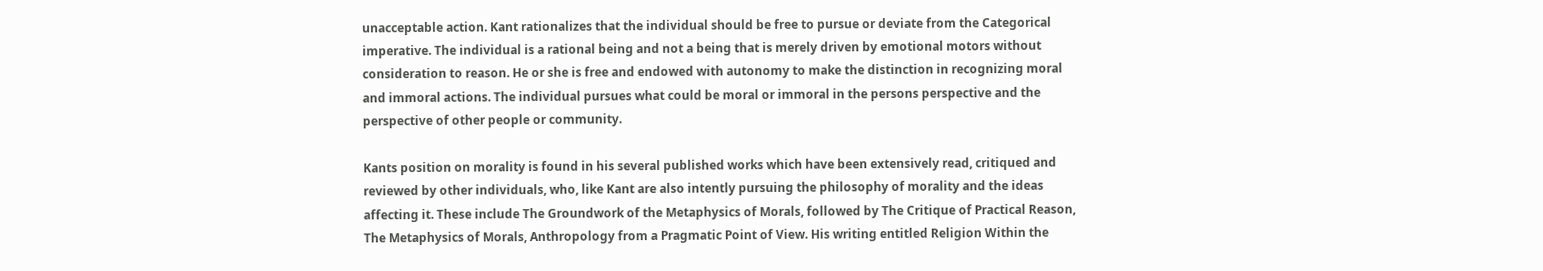unacceptable action. Kant rationalizes that the individual should be free to pursue or deviate from the Categorical imperative. The individual is a rational being and not a being that is merely driven by emotional motors without consideration to reason. He or she is free and endowed with autonomy to make the distinction in recognizing moral and immoral actions. The individual pursues what could be moral or immoral in the persons perspective and the perspective of other people or community.

Kants position on morality is found in his several published works which have been extensively read, critiqued and reviewed by other individuals, who, like Kant are also intently pursuing the philosophy of morality and the ideas affecting it. These include The Groundwork of the Metaphysics of Morals, followed by The Critique of Practical Reason, The Metaphysics of Morals, Anthropology from a Pragmatic Point of View. His writing entitled Religion Within the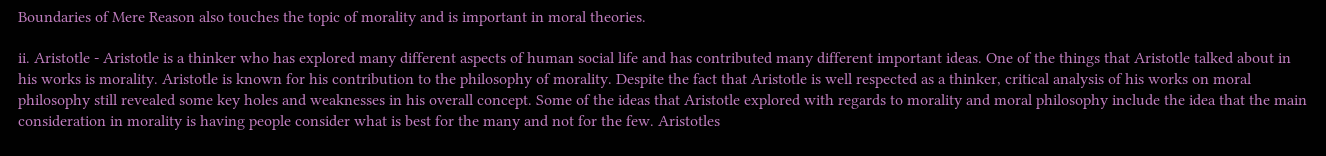Boundaries of Mere Reason also touches the topic of morality and is important in moral theories.

ii. Aristotle - Aristotle is a thinker who has explored many different aspects of human social life and has contributed many different important ideas. One of the things that Aristotle talked about in his works is morality. Aristotle is known for his contribution to the philosophy of morality. Despite the fact that Aristotle is well respected as a thinker, critical analysis of his works on moral philosophy still revealed some key holes and weaknesses in his overall concept. Some of the ideas that Aristotle explored with regards to morality and moral philosophy include the idea that the main consideration in morality is having people consider what is best for the many and not for the few. Aristotles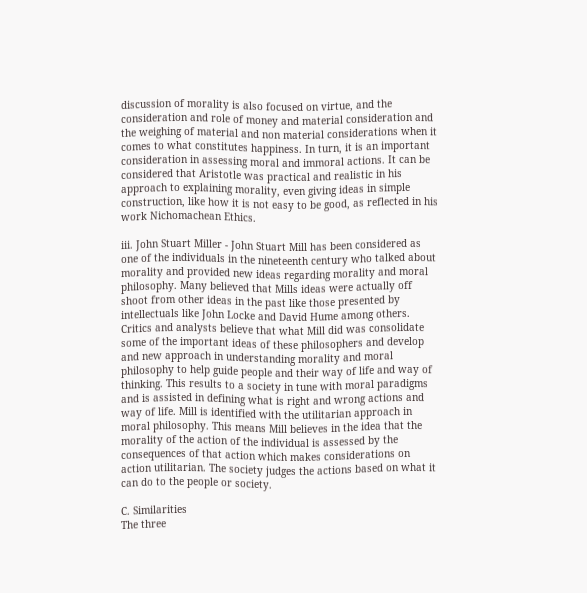discussion of morality is also focused on virtue, and the consideration and role of money and material consideration and the weighing of material and non material considerations when it comes to what constitutes happiness. In turn, it is an important consideration in assessing moral and immoral actions. It can be considered that Aristotle was practical and realistic in his approach to explaining morality, even giving ideas in simple construction, like how it is not easy to be good, as reflected in his work Nichomachean Ethics.

iii. John Stuart Miller - John Stuart Mill has been considered as one of the individuals in the nineteenth century who talked about morality and provided new ideas regarding morality and moral philosophy. Many believed that Mills ideas were actually off shoot from other ideas in the past like those presented by intellectuals like John Locke and David Hume among others. Critics and analysts believe that what Mill did was consolidate some of the important ideas of these philosophers and develop and new approach in understanding morality and moral philosophy to help guide people and their way of life and way of thinking. This results to a society in tune with moral paradigms and is assisted in defining what is right and wrong actions and way of life. Mill is identified with the utilitarian approach in moral philosophy. This means Mill believes in the idea that the morality of the action of the individual is assessed by the consequences of that action which makes considerations on action utilitarian. The society judges the actions based on what it can do to the people or society.

C. Similarities
The three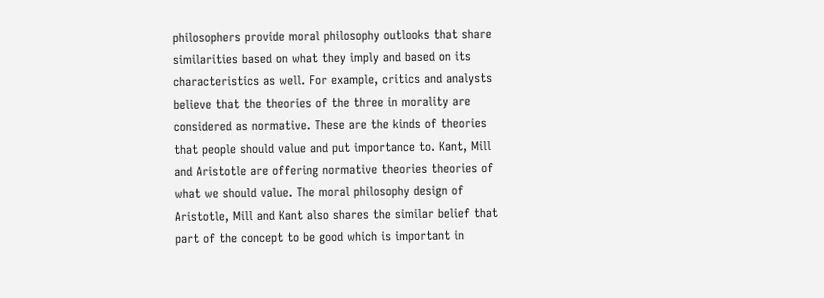philosophers provide moral philosophy outlooks that share similarities based on what they imply and based on its characteristics as well. For example, critics and analysts believe that the theories of the three in morality are considered as normative. These are the kinds of theories that people should value and put importance to. Kant, Mill and Aristotle are offering normative theories theories of what we should value. The moral philosophy design of Aristotle, Mill and Kant also shares the similar belief that part of the concept to be good which is important in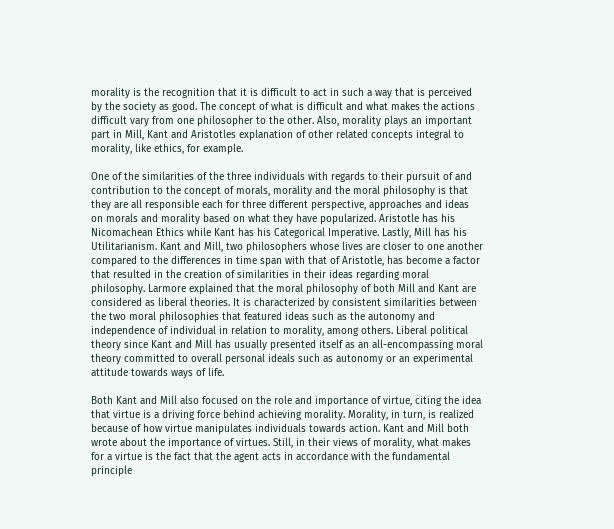morality is the recognition that it is difficult to act in such a way that is perceived by the society as good. The concept of what is difficult and what makes the actions difficult vary from one philosopher to the other. Also, morality plays an important part in Mill, Kant and Aristotles explanation of other related concepts integral to morality, like ethics, for example.

One of the similarities of the three individuals with regards to their pursuit of and contribution to the concept of morals, morality and the moral philosophy is that they are all responsible each for three different perspective, approaches and ideas on morals and morality based on what they have popularized. Aristotle has his Nicomachean Ethics while Kant has his Categorical Imperative. Lastly, Mill has his Utilitarianism. Kant and Mill, two philosophers whose lives are closer to one another compared to the differences in time span with that of Aristotle, has become a factor that resulted in the creation of similarities in their ideas regarding moral philosophy. Larmore explained that the moral philosophy of both Mill and Kant are considered as liberal theories. It is characterized by consistent similarities between the two moral philosophies that featured ideas such as the autonomy and independence of individual in relation to morality, among others. Liberal political theory since Kant and Mill has usually presented itself as an all-encompassing moral theory committed to overall personal ideals such as autonomy or an experimental attitude towards ways of life.

Both Kant and Mill also focused on the role and importance of virtue, citing the idea that virtue is a driving force behind achieving morality. Morality, in turn, is realized because of how virtue manipulates individuals towards action. Kant and Mill both wrote about the importance of virtues. Still, in their views of morality, what makes for a virtue is the fact that the agent acts in accordance with the fundamental principle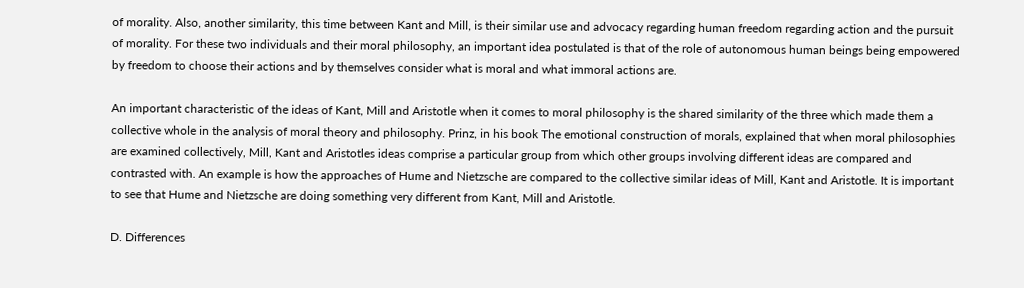of morality. Also, another similarity, this time between Kant and Mill, is their similar use and advocacy regarding human freedom regarding action and the pursuit of morality. For these two individuals and their moral philosophy, an important idea postulated is that of the role of autonomous human beings being empowered by freedom to choose their actions and by themselves consider what is moral and what immoral actions are.

An important characteristic of the ideas of Kant, Mill and Aristotle when it comes to moral philosophy is the shared similarity of the three which made them a collective whole in the analysis of moral theory and philosophy. Prinz, in his book The emotional construction of morals, explained that when moral philosophies are examined collectively, Mill, Kant and Aristotles ideas comprise a particular group from which other groups involving different ideas are compared and contrasted with. An example is how the approaches of Hume and Nietzsche are compared to the collective similar ideas of Mill, Kant and Aristotle. It is important to see that Hume and Nietzsche are doing something very different from Kant, Mill and Aristotle.

D. Differences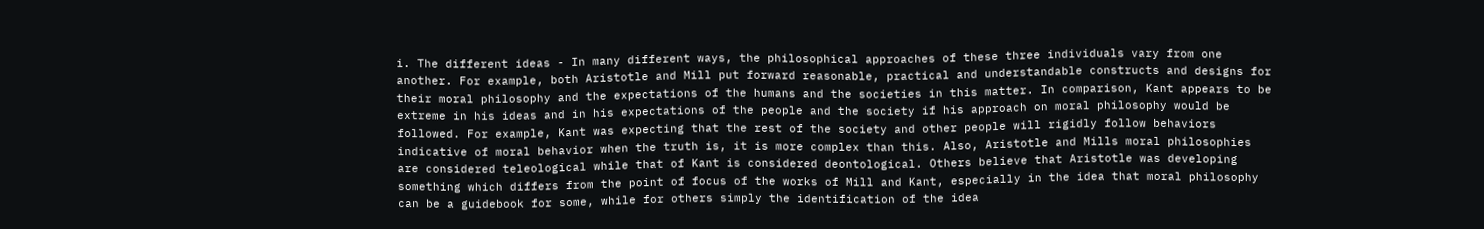i. The different ideas - In many different ways, the philosophical approaches of these three individuals vary from one another. For example, both Aristotle and Mill put forward reasonable, practical and understandable constructs and designs for their moral philosophy and the expectations of the humans and the societies in this matter. In comparison, Kant appears to be extreme in his ideas and in his expectations of the people and the society if his approach on moral philosophy would be followed. For example, Kant was expecting that the rest of the society and other people will rigidly follow behaviors indicative of moral behavior when the truth is, it is more complex than this. Also, Aristotle and Mills moral philosophies are considered teleological while that of Kant is considered deontological. Others believe that Aristotle was developing something which differs from the point of focus of the works of Mill and Kant, especially in the idea that moral philosophy can be a guidebook for some, while for others simply the identification of the idea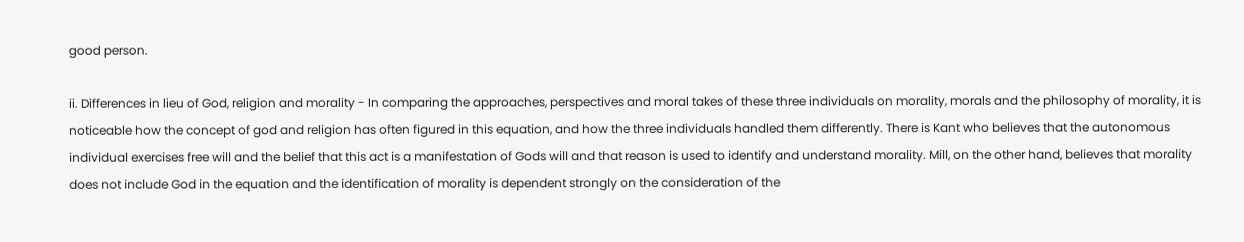good person.

ii. Differences in lieu of God, religion and morality - In comparing the approaches, perspectives and moral takes of these three individuals on morality, morals and the philosophy of morality, it is noticeable how the concept of god and religion has often figured in this equation, and how the three individuals handled them differently. There is Kant who believes that the autonomous individual exercises free will and the belief that this act is a manifestation of Gods will and that reason is used to identify and understand morality. Mill, on the other hand, believes that morality does not include God in the equation and the identification of morality is dependent strongly on the consideration of the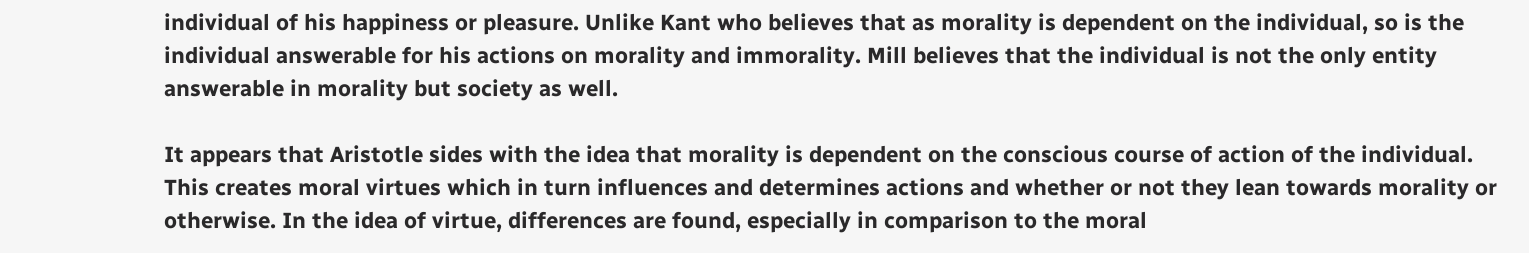individual of his happiness or pleasure. Unlike Kant who believes that as morality is dependent on the individual, so is the individual answerable for his actions on morality and immorality. Mill believes that the individual is not the only entity answerable in morality but society as well.

It appears that Aristotle sides with the idea that morality is dependent on the conscious course of action of the individual. This creates moral virtues which in turn influences and determines actions and whether or not they lean towards morality or otherwise. In the idea of virtue, differences are found, especially in comparison to the moral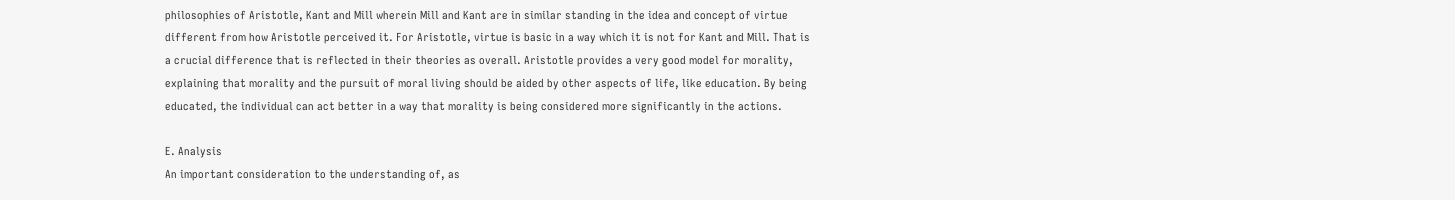philosophies of Aristotle, Kant and Mill wherein Mill and Kant are in similar standing in the idea and concept of virtue different from how Aristotle perceived it. For Aristotle, virtue is basic in a way which it is not for Kant and Mill. That is a crucial difference that is reflected in their theories as overall. Aristotle provides a very good model for morality, explaining that morality and the pursuit of moral living should be aided by other aspects of life, like education. By being educated, the individual can act better in a way that morality is being considered more significantly in the actions.

E. Analysis
An important consideration to the understanding of, as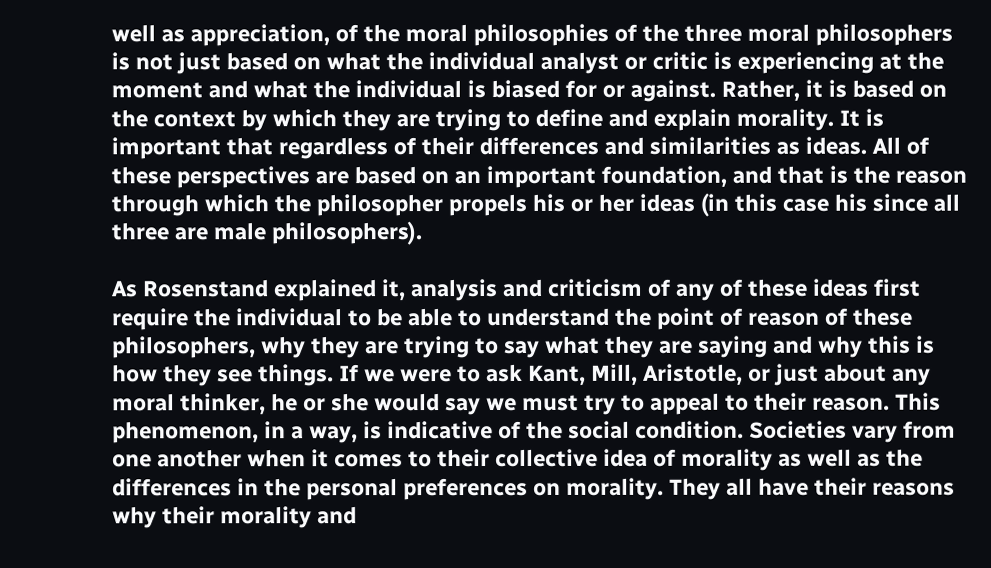well as appreciation, of the moral philosophies of the three moral philosophers is not just based on what the individual analyst or critic is experiencing at the moment and what the individual is biased for or against. Rather, it is based on the context by which they are trying to define and explain morality. It is important that regardless of their differences and similarities as ideas. All of these perspectives are based on an important foundation, and that is the reason through which the philosopher propels his or her ideas (in this case his since all three are male philosophers).

As Rosenstand explained it, analysis and criticism of any of these ideas first require the individual to be able to understand the point of reason of these philosophers, why they are trying to say what they are saying and why this is how they see things. If we were to ask Kant, Mill, Aristotle, or just about any moral thinker, he or she would say we must try to appeal to their reason. This phenomenon, in a way, is indicative of the social condition. Societies vary from one another when it comes to their collective idea of morality as well as the differences in the personal preferences on morality. They all have their reasons why their morality and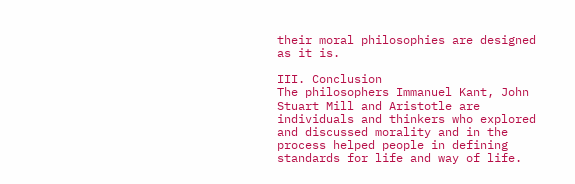their moral philosophies are designed as it is.

III. Conclusion
The philosophers Immanuel Kant, John Stuart Mill and Aristotle are individuals and thinkers who explored and discussed morality and in the process helped people in defining standards for life and way of life.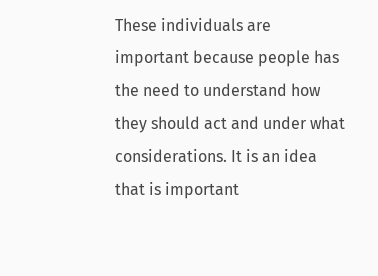These individuals are important because people has the need to understand how they should act and under what considerations. It is an idea that is important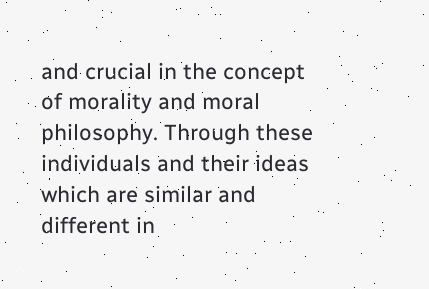and crucial in the concept of morality and moral philosophy. Through these individuals and their ideas which are similar and different in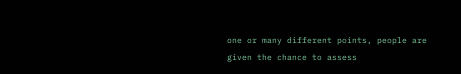one or many different points, people are given the chance to assess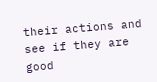their actions and see if they are good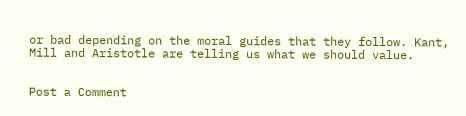or bad depending on the moral guides that they follow. Kant, Mill and Aristotle are telling us what we should value.


Post a Comment